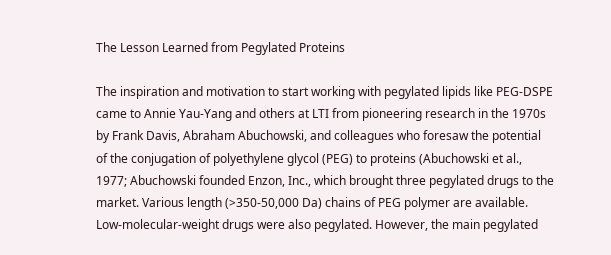The Lesson Learned from Pegylated Proteins

The inspiration and motivation to start working with pegylated lipids like PEG-DSPE came to Annie Yau-Yang and others at LTI from pioneering research in the 1970s by Frank Davis, Abraham Abuchowski, and colleagues who foresaw the potential of the conjugation of polyethylene glycol (PEG) to proteins (Abuchowski et al., 1977; Abuchowski founded Enzon, Inc., which brought three pegylated drugs to the market. Various length (>350-50,000 Da) chains of PEG polymer are available. Low-molecular-weight drugs were also pegylated. However, the main pegylated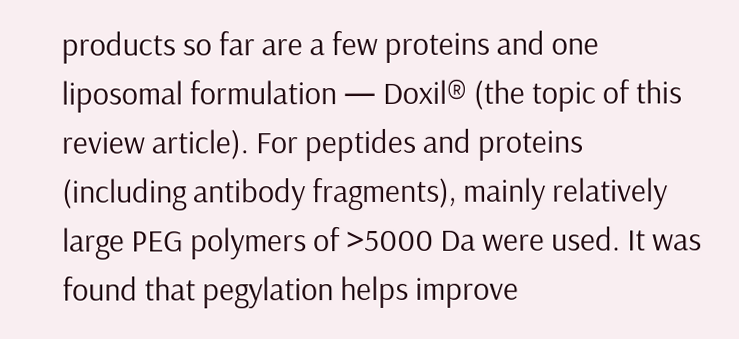products so far are a few proteins and one liposomal formulation — Doxil® (the topic of this review article). For peptides and proteins (including antibody fragments), mainly relatively large PEG polymers of >5000 Da were used. It was found that pegylation helps improve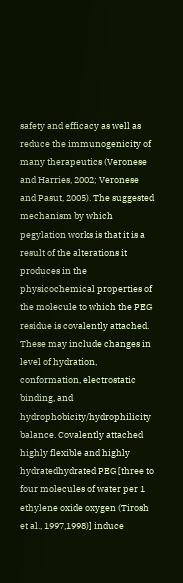safety and efficacy as well as reduce the immunogenicity of many therapeutics (Veronese and Harries, 2002; Veronese and Pasut, 2005). The suggested mechanism by which pegylation works is that it is a result of the alterations it produces in the physicochemical properties of the molecule to which the PEG residue is covalently attached. These may include changes in level of hydration, conformation, electrostatic binding, and hydrophobicity/hydrophilicity balance. Covalently attached highly flexible and highly hydratedhydrated PEG [three to four molecules of water per 1 ethylene oxide oxygen (Tirosh et al., 1997,1998)] induce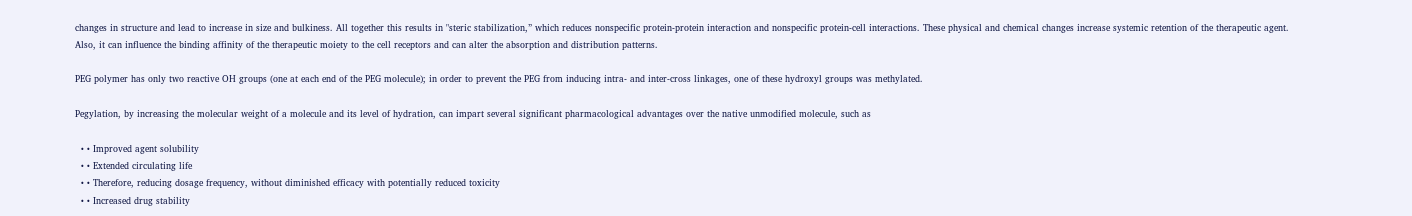changes in structure and lead to increase in size and bulkiness. All together this results in "steric stabilization,” which reduces nonspecific protein-protein interaction and nonspecific protein-cell interactions. These physical and chemical changes increase systemic retention of the therapeutic agent. Also, it can influence the binding affinity of the therapeutic moiety to the cell receptors and can alter the absorption and distribution patterns.

PEG polymer has only two reactive OH groups (one at each end of the PEG molecule); in order to prevent the PEG from inducing intra- and inter-cross linkages, one of these hydroxyl groups was methylated.

Pegylation, by increasing the molecular weight of a molecule and its level of hydration, can impart several significant pharmacological advantages over the native unmodified molecule, such as

  • • Improved agent solubility
  • • Extended circulating life
  • • Therefore, reducing dosage frequency, without diminished efficacy with potentially reduced toxicity
  • • Increased drug stability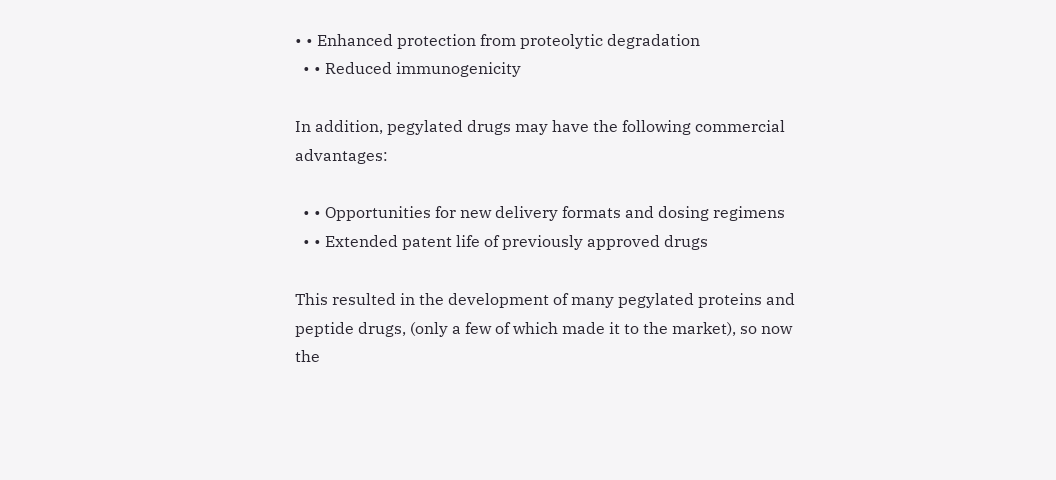• • Enhanced protection from proteolytic degradation
  • • Reduced immunogenicity

In addition, pegylated drugs may have the following commercial advantages:

  • • Opportunities for new delivery formats and dosing regimens
  • • Extended patent life of previously approved drugs

This resulted in the development of many pegylated proteins and peptide drugs, (only a few of which made it to the market), so now the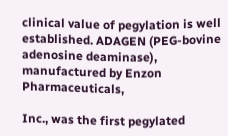clinical value of pegylation is well established. ADAGEN (PEG-bovine adenosine deaminase), manufactured by Enzon Pharmaceuticals,

Inc., was the first pegylated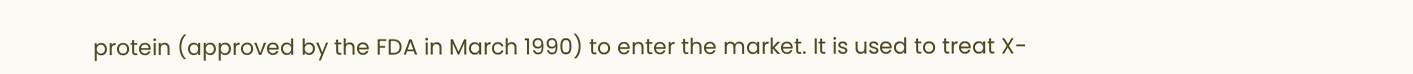protein (approved by the FDA in March 1990) to enter the market. It is used to treat X-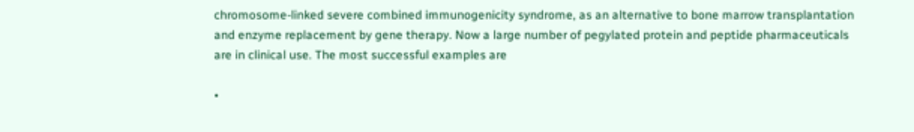chromosome-linked severe combined immunogenicity syndrome, as an alternative to bone marrow transplantation and enzyme replacement by gene therapy. Now a large number of pegylated protein and peptide pharmaceuticals are in clinical use. The most successful examples are

•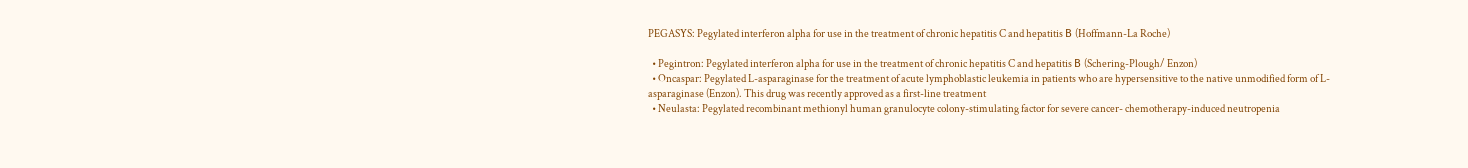PEGASYS: Pegylated interferon alpha for use in the treatment of chronic hepatitis C and hepatitis В (Hoffmann-La Roche)

  • Pegintron: Pegylated interferon alpha for use in the treatment of chronic hepatitis C and hepatitis В (Schering-Plough/ Enzon)
  • Oncaspar: Pegylated L-asparaginase for the treatment of acute lymphoblastic leukemia in patients who are hypersensitive to the native unmodified form of L-asparaginase (Enzon). This drug was recently approved as a first-line treatment
  • Neulasta: Pegylated recombinant methionyl human granulocyte colony-stimulating factor for severe cancer- chemotherapy-induced neutropenia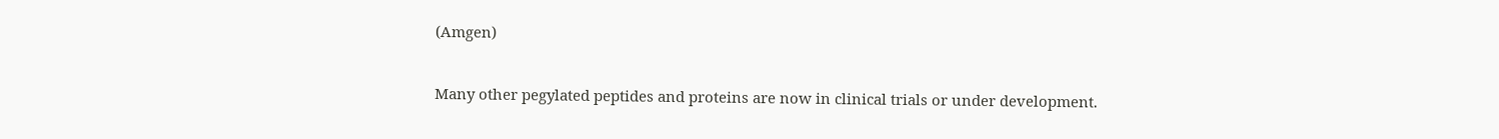(Amgen)

Many other pegylated peptides and proteins are now in clinical trials or under development.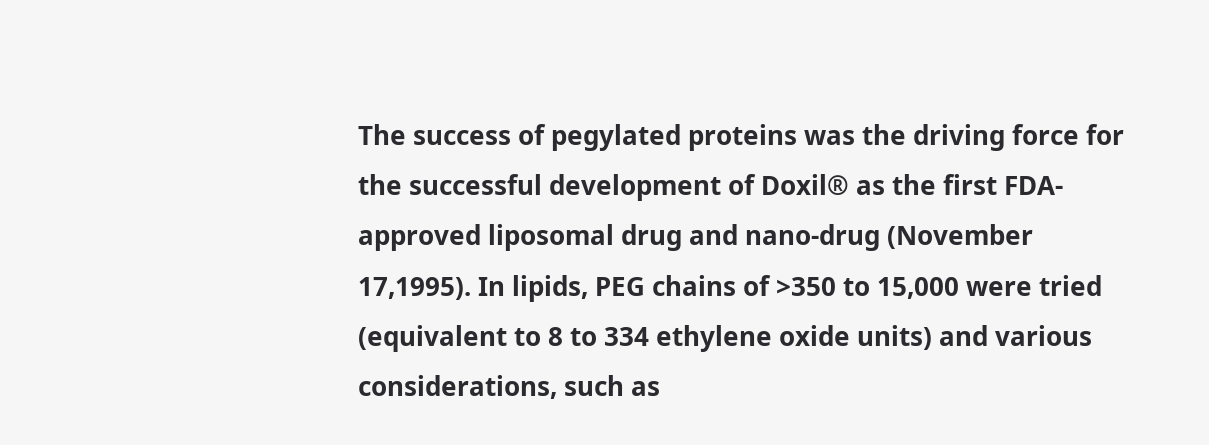The success of pegylated proteins was the driving force for the successful development of Doxil® as the first FDA-approved liposomal drug and nano-drug (November 17,1995). In lipids, PEG chains of >350 to 15,000 were tried (equivalent to 8 to 334 ethylene oxide units) and various considerations, such as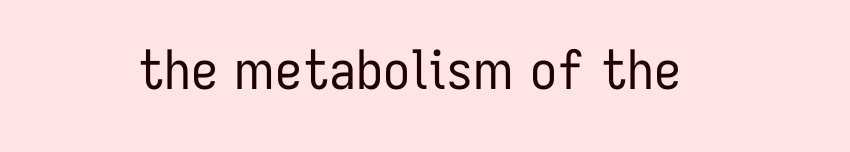the metabolism of the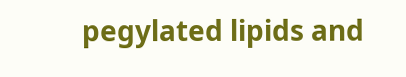pegylated lipids and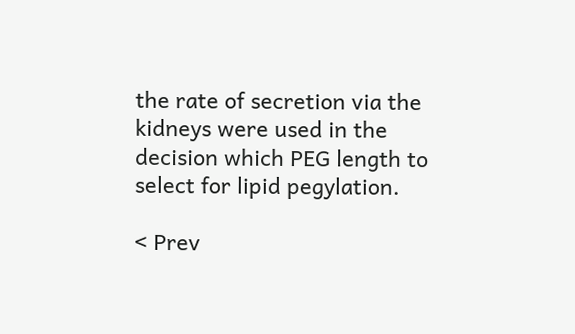the rate of secretion via the kidneys were used in the decision which PEG length to select for lipid pegylation.

< Prev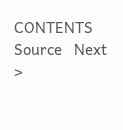CONTENTS   Source   Next >